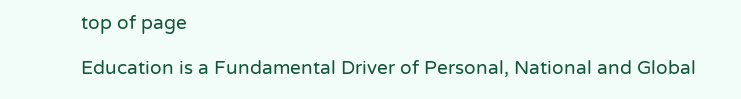top of page

Education is a Fundamental Driver of Personal, National and Global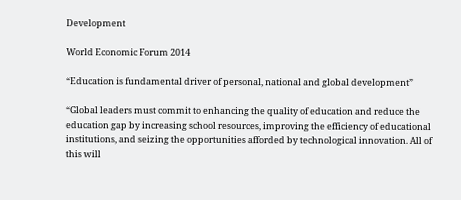Development

World Economic Forum 2014

“Education is fundamental driver of personal, national and global development”

“Global leaders must commit to enhancing the quality of education and reduce the education gap by increasing school resources, improving the efficiency of educational institutions, and seizing the opportunities afforded by technological innovation. All of this will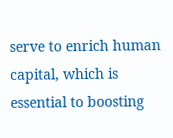serve to enrich human capital, which is essential to boosting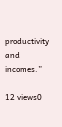productivity and incomes.”

12 views0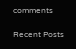comments

Recent Posts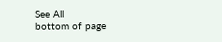See All
bottom of page